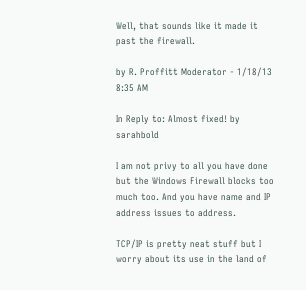Well, that sounds like it made it past the firewall.

by R. Proffitt Moderator - 1/18/13 8:35 AM

In Reply to: Almost fixed! by sarahbold

I am not privy to all you have done but the Windows Firewall blocks too much too. And you have name and IP address issues to address.

TCP/IP is pretty neat stuff but I worry about its use in the land of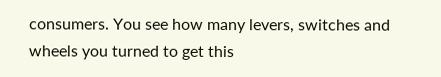consumers. You see how many levers, switches and wheels you turned to get this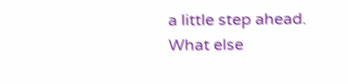a little step ahead. What else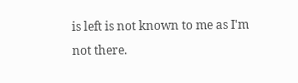is left is not known to me as I'm not there.